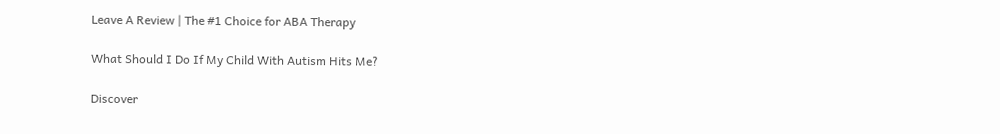Leave A Review | The #1 Choice for ABA Therapy

What Should I Do If My Child With Autism Hits Me?

Discover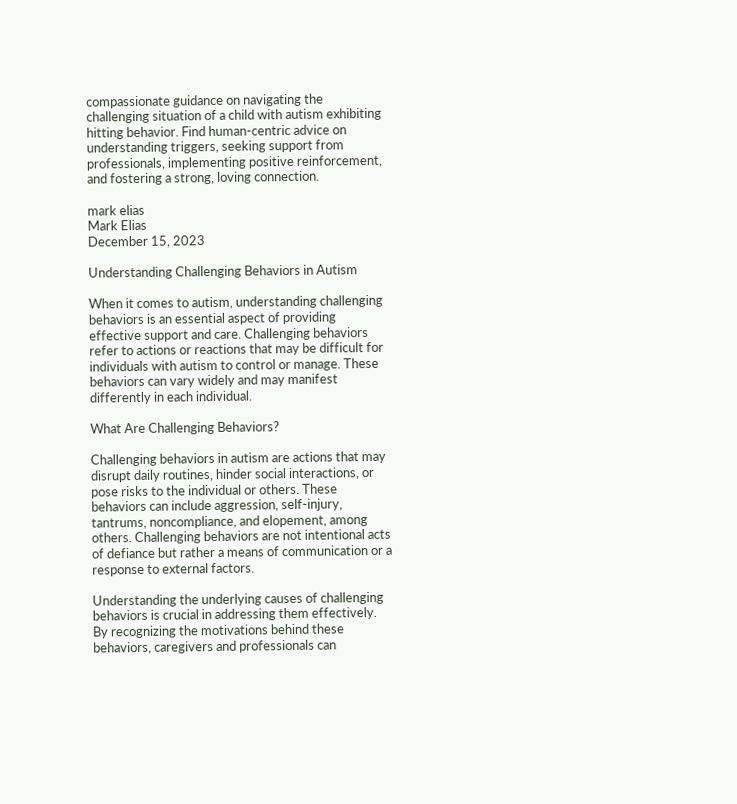compassionate guidance on navigating the challenging situation of a child with autism exhibiting hitting behavior. Find human-centric advice on understanding triggers, seeking support from professionals, implementing positive reinforcement, and fostering a strong, loving connection.

mark elias
Mark Elias
December 15, 2023

Understanding Challenging Behaviors in Autism

When it comes to autism, understanding challenging behaviors is an essential aspect of providing effective support and care. Challenging behaviors refer to actions or reactions that may be difficult for individuals with autism to control or manage. These behaviors can vary widely and may manifest differently in each individual.

What Are Challenging Behaviors?

Challenging behaviors in autism are actions that may disrupt daily routines, hinder social interactions, or pose risks to the individual or others. These behaviors can include aggression, self-injury, tantrums, noncompliance, and elopement, among others. Challenging behaviors are not intentional acts of defiance but rather a means of communication or a response to external factors.

Understanding the underlying causes of challenging behaviors is crucial in addressing them effectively. By recognizing the motivations behind these behaviors, caregivers and professionals can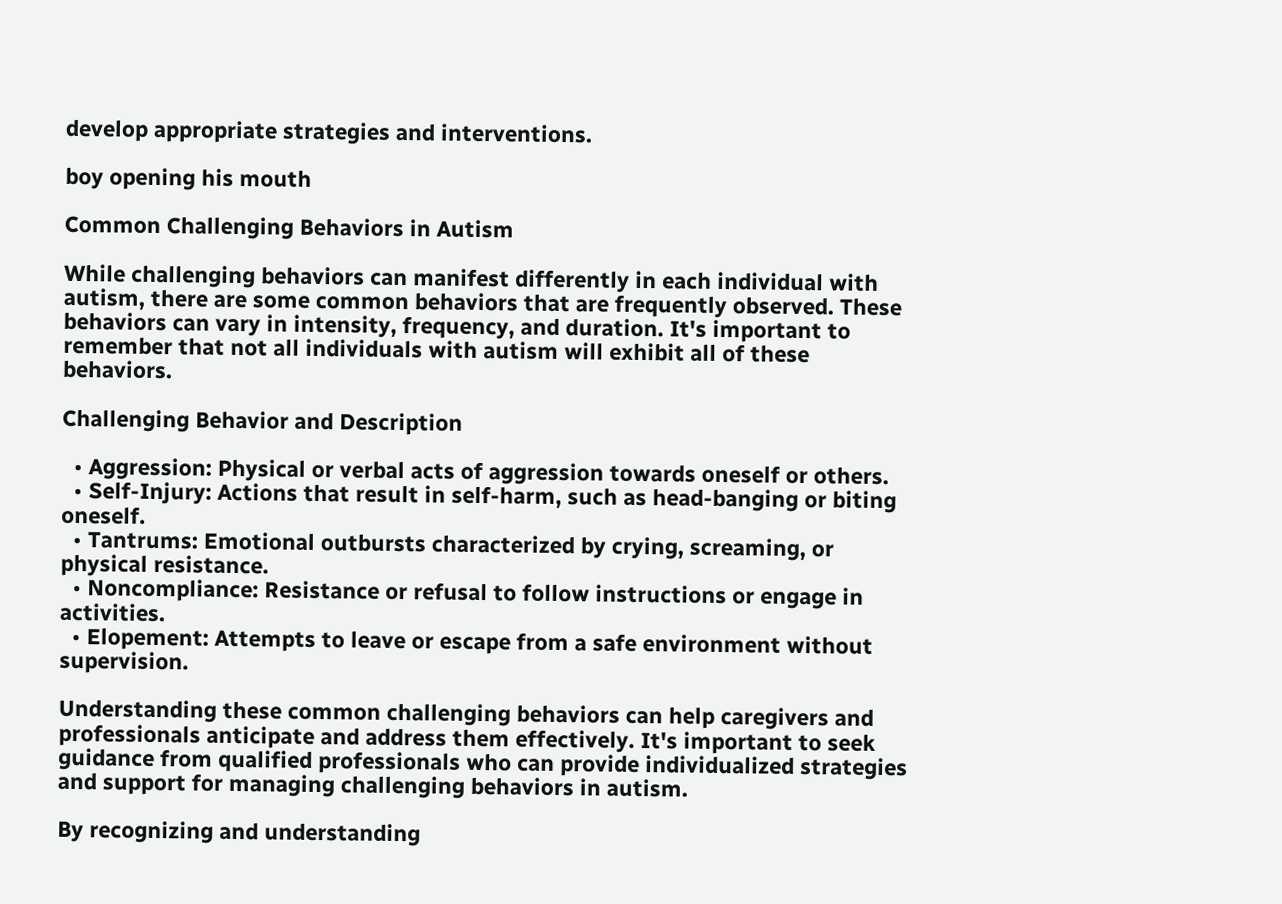develop appropriate strategies and interventions.

boy opening his mouth

Common Challenging Behaviors in Autism

While challenging behaviors can manifest differently in each individual with autism, there are some common behaviors that are frequently observed. These behaviors can vary in intensity, frequency, and duration. It's important to remember that not all individuals with autism will exhibit all of these behaviors.

Challenging Behavior and Description

  • Aggression: Physical or verbal acts of aggression towards oneself or others.
  • Self-Injury: Actions that result in self-harm, such as head-banging or biting oneself.
  • Tantrums: Emotional outbursts characterized by crying, screaming, or physical resistance.
  • Noncompliance: Resistance or refusal to follow instructions or engage in activities.
  • Elopement: Attempts to leave or escape from a safe environment without supervision.

Understanding these common challenging behaviors can help caregivers and professionals anticipate and address them effectively. It's important to seek guidance from qualified professionals who can provide individualized strategies and support for managing challenging behaviors in autism.

By recognizing and understanding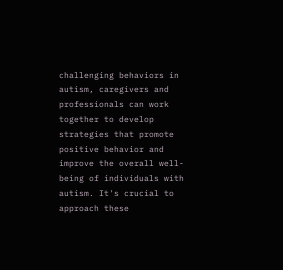challenging behaviors in autism, caregivers and professionals can work together to develop strategies that promote positive behavior and improve the overall well-being of individuals with autism. It's crucial to approach these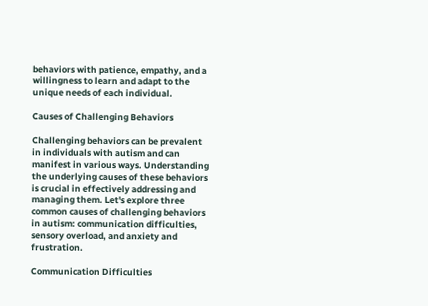behaviors with patience, empathy, and a willingness to learn and adapt to the unique needs of each individual.

Causes of Challenging Behaviors

Challenging behaviors can be prevalent in individuals with autism and can manifest in various ways. Understanding the underlying causes of these behaviors is crucial in effectively addressing and managing them. Let's explore three common causes of challenging behaviors in autism: communication difficulties, sensory overload, and anxiety and frustration.

Communication Difficulties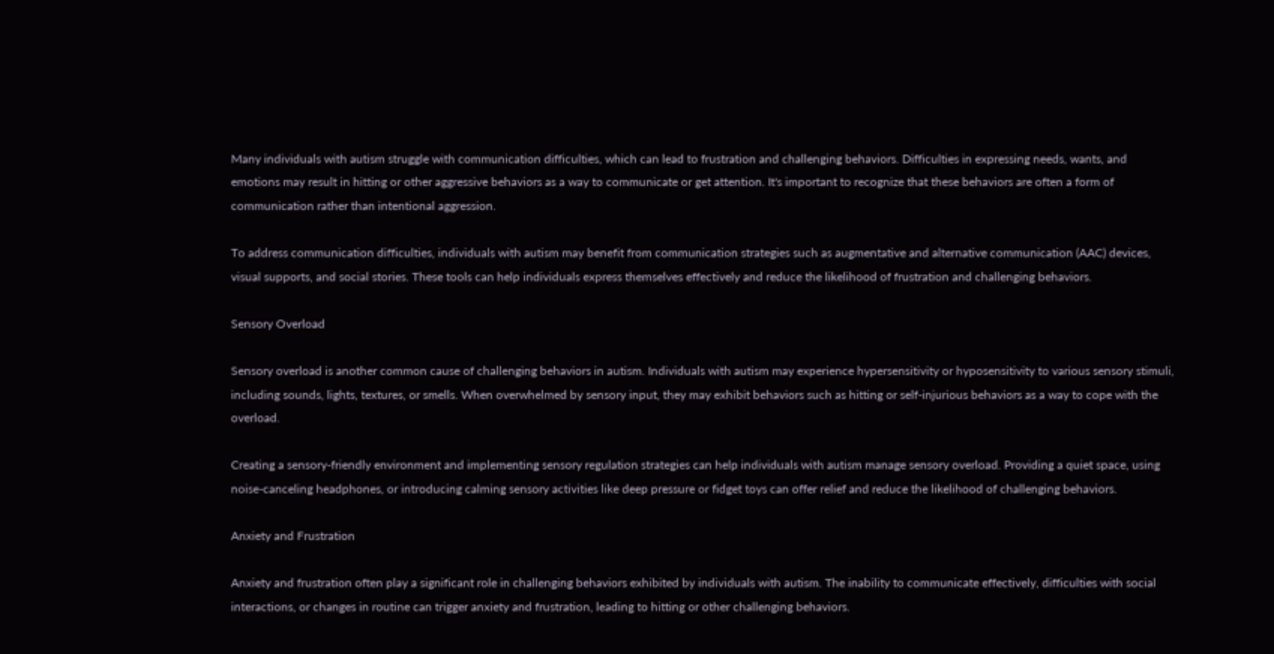Many individuals with autism struggle with communication difficulties, which can lead to frustration and challenging behaviors. Difficulties in expressing needs, wants, and emotions may result in hitting or other aggressive behaviors as a way to communicate or get attention. It's important to recognize that these behaviors are often a form of communication rather than intentional aggression.

To address communication difficulties, individuals with autism may benefit from communication strategies such as augmentative and alternative communication (AAC) devices, visual supports, and social stories. These tools can help individuals express themselves effectively and reduce the likelihood of frustration and challenging behaviors.

Sensory Overload

Sensory overload is another common cause of challenging behaviors in autism. Individuals with autism may experience hypersensitivity or hyposensitivity to various sensory stimuli, including sounds, lights, textures, or smells. When overwhelmed by sensory input, they may exhibit behaviors such as hitting or self-injurious behaviors as a way to cope with the overload.

Creating a sensory-friendly environment and implementing sensory regulation strategies can help individuals with autism manage sensory overload. Providing a quiet space, using noise-canceling headphones, or introducing calming sensory activities like deep pressure or fidget toys can offer relief and reduce the likelihood of challenging behaviors.

Anxiety and Frustration

Anxiety and frustration often play a significant role in challenging behaviors exhibited by individuals with autism. The inability to communicate effectively, difficulties with social interactions, or changes in routine can trigger anxiety and frustration, leading to hitting or other challenging behaviors.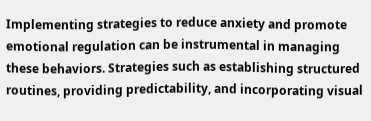Implementing strategies to reduce anxiety and promote emotional regulation can be instrumental in managing these behaviors. Strategies such as establishing structured routines, providing predictability, and incorporating visual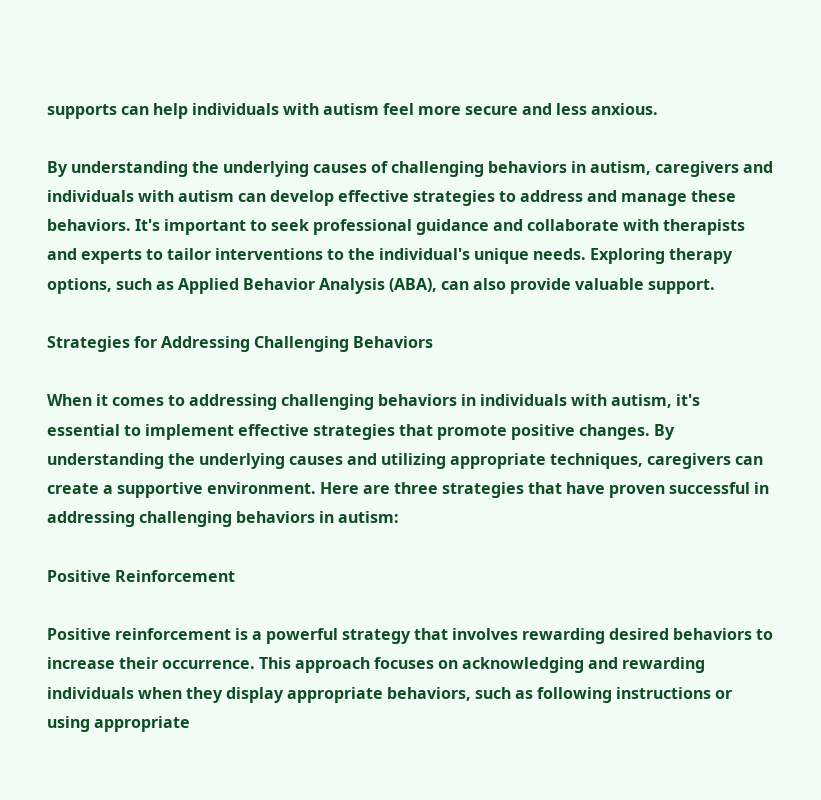supports can help individuals with autism feel more secure and less anxious.

By understanding the underlying causes of challenging behaviors in autism, caregivers and individuals with autism can develop effective strategies to address and manage these behaviors. It's important to seek professional guidance and collaborate with therapists and experts to tailor interventions to the individual's unique needs. Exploring therapy options, such as Applied Behavior Analysis (ABA), can also provide valuable support.

Strategies for Addressing Challenging Behaviors

When it comes to addressing challenging behaviors in individuals with autism, it's essential to implement effective strategies that promote positive changes. By understanding the underlying causes and utilizing appropriate techniques, caregivers can create a supportive environment. Here are three strategies that have proven successful in addressing challenging behaviors in autism:

Positive Reinforcement

Positive reinforcement is a powerful strategy that involves rewarding desired behaviors to increase their occurrence. This approach focuses on acknowledging and rewarding individuals when they display appropriate behaviors, such as following instructions or using appropriate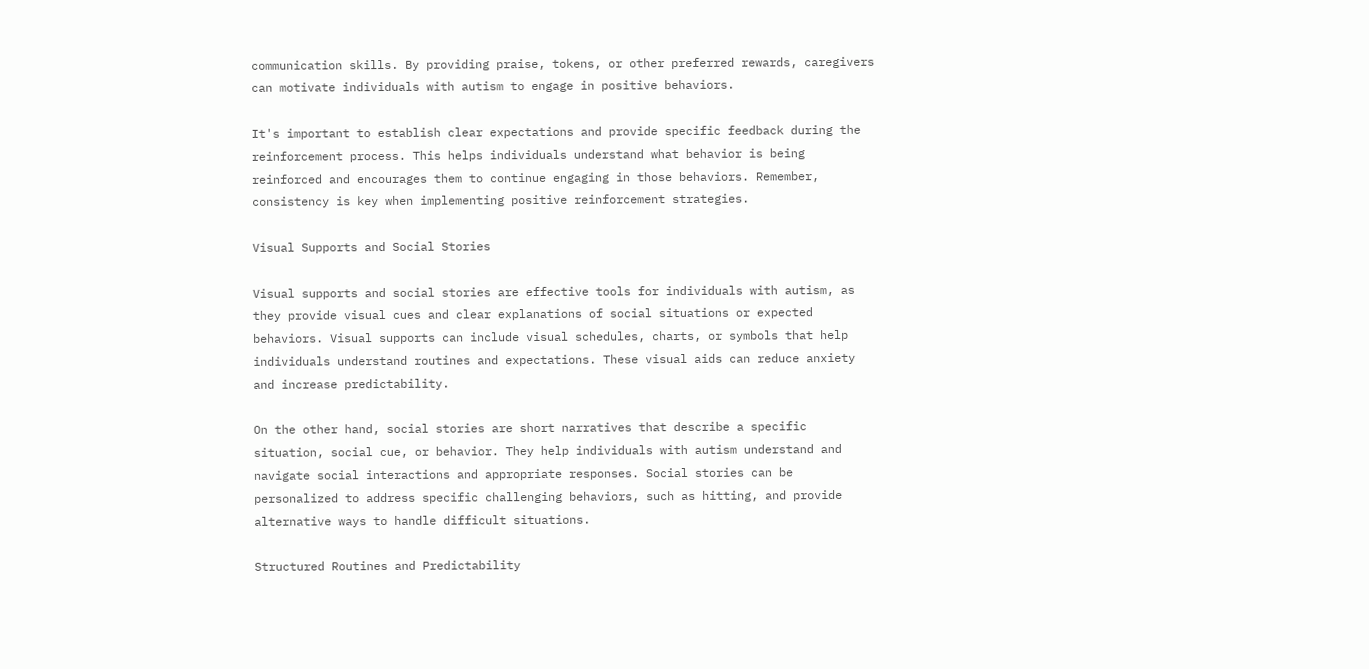communication skills. By providing praise, tokens, or other preferred rewards, caregivers can motivate individuals with autism to engage in positive behaviors.

It's important to establish clear expectations and provide specific feedback during the reinforcement process. This helps individuals understand what behavior is being reinforced and encourages them to continue engaging in those behaviors. Remember, consistency is key when implementing positive reinforcement strategies.

Visual Supports and Social Stories

Visual supports and social stories are effective tools for individuals with autism, as they provide visual cues and clear explanations of social situations or expected behaviors. Visual supports can include visual schedules, charts, or symbols that help individuals understand routines and expectations. These visual aids can reduce anxiety and increase predictability.

On the other hand, social stories are short narratives that describe a specific situation, social cue, or behavior. They help individuals with autism understand and navigate social interactions and appropriate responses. Social stories can be personalized to address specific challenging behaviors, such as hitting, and provide alternative ways to handle difficult situations.

Structured Routines and Predictability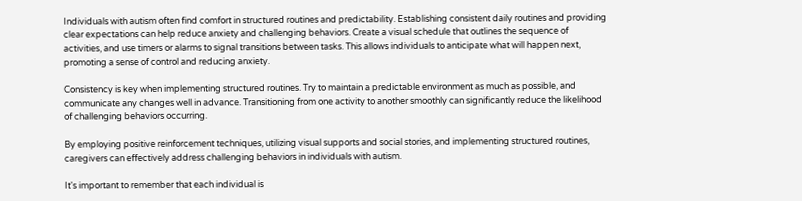Individuals with autism often find comfort in structured routines and predictability. Establishing consistent daily routines and providing clear expectations can help reduce anxiety and challenging behaviors. Create a visual schedule that outlines the sequence of activities, and use timers or alarms to signal transitions between tasks. This allows individuals to anticipate what will happen next, promoting a sense of control and reducing anxiety.

Consistency is key when implementing structured routines. Try to maintain a predictable environment as much as possible, and communicate any changes well in advance. Transitioning from one activity to another smoothly can significantly reduce the likelihood of challenging behaviors occurring.

By employing positive reinforcement techniques, utilizing visual supports and social stories, and implementing structured routines, caregivers can effectively address challenging behaviors in individuals with autism.

It's important to remember that each individual is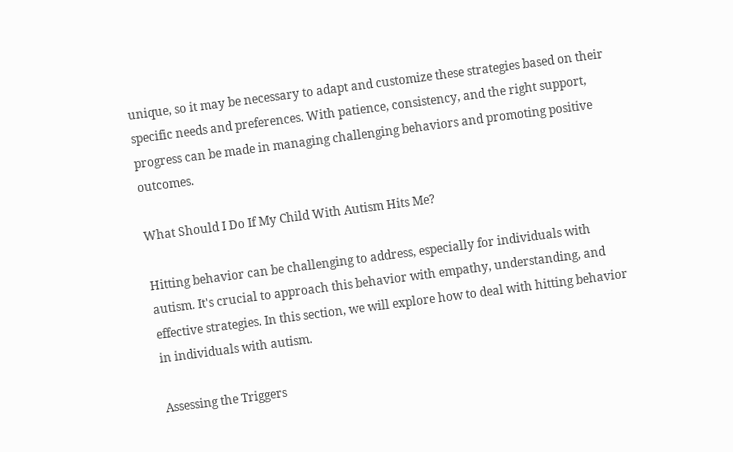unique, so it may be necessary to adapt and customize these strategies based on their specific needs and preferences. With patience, consistency, and the right support, progress can be made in managing challenging behaviors and promoting positive outcomes.

What Should I Do If My Child With Autism Hits Me?

Hitting behavior can be challenging to address, especially for individuals with autism. It's crucial to approach this behavior with empathy, understanding, and effective strategies. In this section, we will explore how to deal with hitting behavior in individuals with autism.

Assessing the Triggers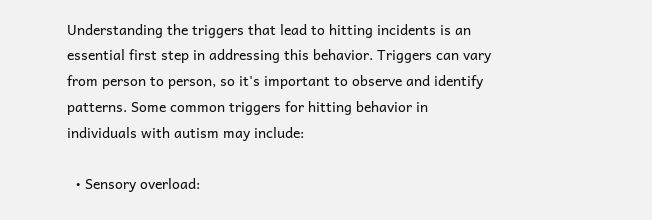Understanding the triggers that lead to hitting incidents is an essential first step in addressing this behavior. Triggers can vary from person to person, so it's important to observe and identify patterns. Some common triggers for hitting behavior in individuals with autism may include:

  • Sensory overload: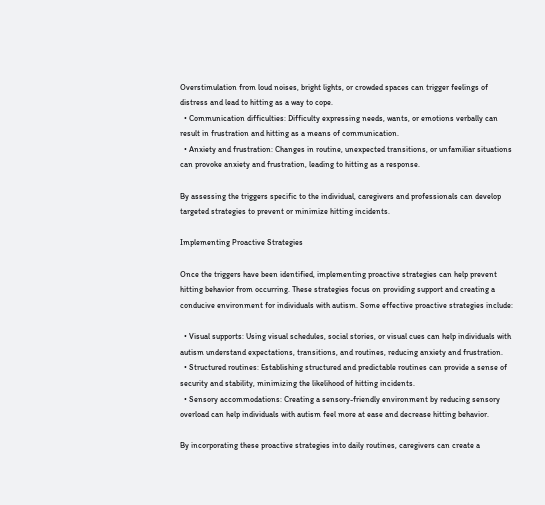Overstimulation from loud noises, bright lights, or crowded spaces can trigger feelings of distress and lead to hitting as a way to cope.
  • Communication difficulties: Difficulty expressing needs, wants, or emotions verbally can result in frustration and hitting as a means of communication.
  • Anxiety and frustration: Changes in routine, unexpected transitions, or unfamiliar situations can provoke anxiety and frustration, leading to hitting as a response.

By assessing the triggers specific to the individual, caregivers and professionals can develop targeted strategies to prevent or minimize hitting incidents.

Implementing Proactive Strategies

Once the triggers have been identified, implementing proactive strategies can help prevent hitting behavior from occurring. These strategies focus on providing support and creating a conducive environment for individuals with autism. Some effective proactive strategies include:

  • Visual supports: Using visual schedules, social stories, or visual cues can help individuals with autism understand expectations, transitions, and routines, reducing anxiety and frustration.
  • Structured routines: Establishing structured and predictable routines can provide a sense of security and stability, minimizing the likelihood of hitting incidents.
  • Sensory accommodations: Creating a sensory-friendly environment by reducing sensory overload can help individuals with autism feel more at ease and decrease hitting behavior.

By incorporating these proactive strategies into daily routines, caregivers can create a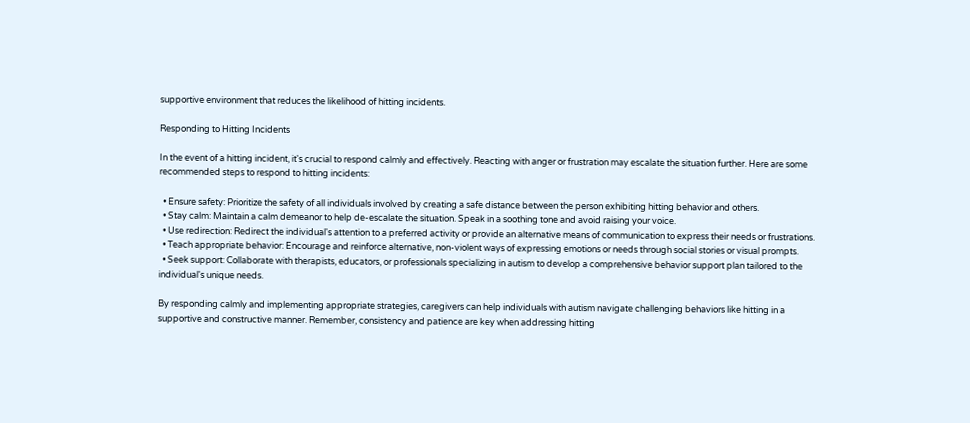supportive environment that reduces the likelihood of hitting incidents.

Responding to Hitting Incidents

In the event of a hitting incident, it's crucial to respond calmly and effectively. Reacting with anger or frustration may escalate the situation further. Here are some recommended steps to respond to hitting incidents:

  • Ensure safety: Prioritize the safety of all individuals involved by creating a safe distance between the person exhibiting hitting behavior and others.
  • Stay calm: Maintain a calm demeanor to help de-escalate the situation. Speak in a soothing tone and avoid raising your voice.
  • Use redirection: Redirect the individual's attention to a preferred activity or provide an alternative means of communication to express their needs or frustrations.
  • Teach appropriate behavior: Encourage and reinforce alternative, non-violent ways of expressing emotions or needs through social stories or visual prompts.
  • Seek support: Collaborate with therapists, educators, or professionals specializing in autism to develop a comprehensive behavior support plan tailored to the individual's unique needs.

By responding calmly and implementing appropriate strategies, caregivers can help individuals with autism navigate challenging behaviors like hitting in a supportive and constructive manner. Remember, consistency and patience are key when addressing hitting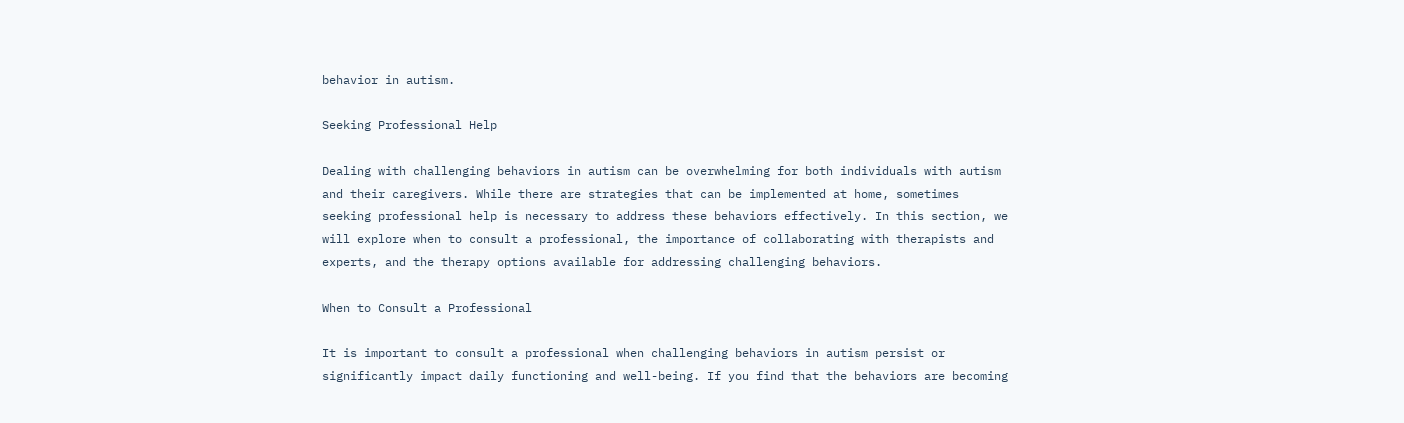behavior in autism.

Seeking Professional Help

Dealing with challenging behaviors in autism can be overwhelming for both individuals with autism and their caregivers. While there are strategies that can be implemented at home, sometimes seeking professional help is necessary to address these behaviors effectively. In this section, we will explore when to consult a professional, the importance of collaborating with therapists and experts, and the therapy options available for addressing challenging behaviors.

When to Consult a Professional

It is important to consult a professional when challenging behaviors in autism persist or significantly impact daily functioning and well-being. If you find that the behaviors are becoming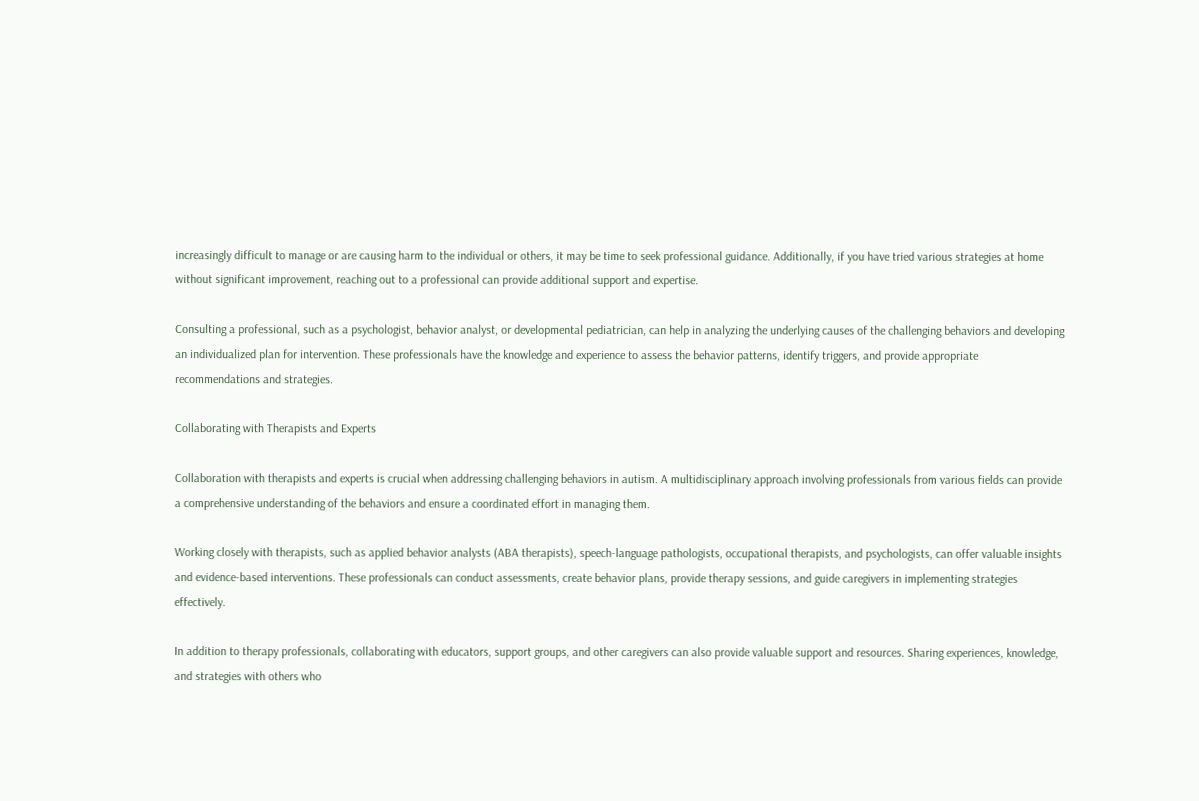increasingly difficult to manage or are causing harm to the individual or others, it may be time to seek professional guidance. Additionally, if you have tried various strategies at home without significant improvement, reaching out to a professional can provide additional support and expertise.

Consulting a professional, such as a psychologist, behavior analyst, or developmental pediatrician, can help in analyzing the underlying causes of the challenging behaviors and developing an individualized plan for intervention. These professionals have the knowledge and experience to assess the behavior patterns, identify triggers, and provide appropriate recommendations and strategies.

Collaborating with Therapists and Experts

Collaboration with therapists and experts is crucial when addressing challenging behaviors in autism. A multidisciplinary approach involving professionals from various fields can provide a comprehensive understanding of the behaviors and ensure a coordinated effort in managing them.

Working closely with therapists, such as applied behavior analysts (ABA therapists), speech-language pathologists, occupational therapists, and psychologists, can offer valuable insights and evidence-based interventions. These professionals can conduct assessments, create behavior plans, provide therapy sessions, and guide caregivers in implementing strategies effectively.

In addition to therapy professionals, collaborating with educators, support groups, and other caregivers can also provide valuable support and resources. Sharing experiences, knowledge, and strategies with others who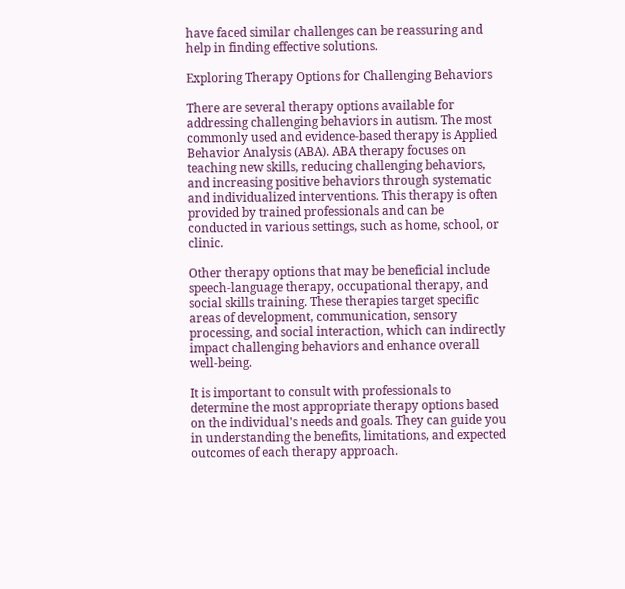have faced similar challenges can be reassuring and help in finding effective solutions.

Exploring Therapy Options for Challenging Behaviors

There are several therapy options available for addressing challenging behaviors in autism. The most commonly used and evidence-based therapy is Applied Behavior Analysis (ABA). ABA therapy focuses on teaching new skills, reducing challenging behaviors, and increasing positive behaviors through systematic and individualized interventions. This therapy is often provided by trained professionals and can be conducted in various settings, such as home, school, or clinic.

Other therapy options that may be beneficial include speech-language therapy, occupational therapy, and social skills training. These therapies target specific areas of development, communication, sensory processing, and social interaction, which can indirectly impact challenging behaviors and enhance overall well-being.

It is important to consult with professionals to determine the most appropriate therapy options based on the individual's needs and goals. They can guide you in understanding the benefits, limitations, and expected outcomes of each therapy approach.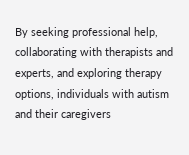By seeking professional help, collaborating with therapists and experts, and exploring therapy options, individuals with autism and their caregivers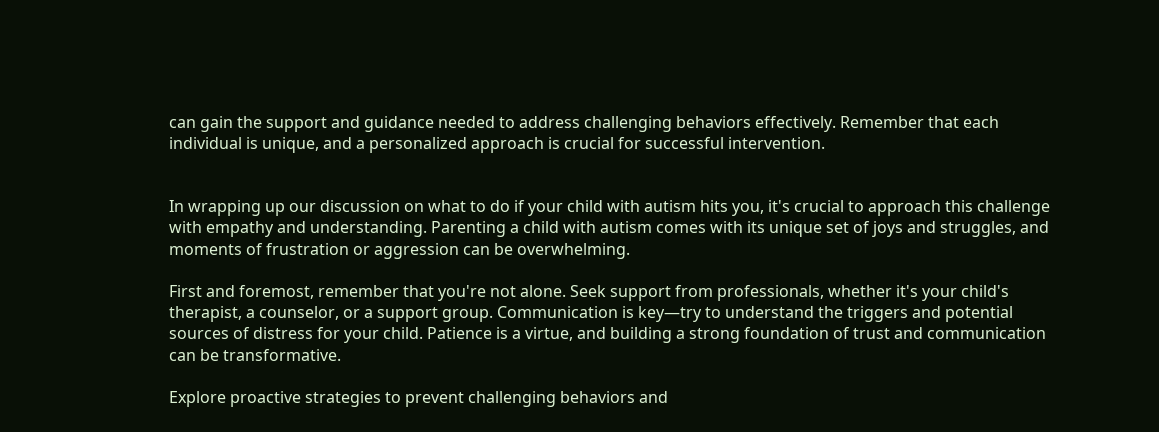can gain the support and guidance needed to address challenging behaviors effectively. Remember that each individual is unique, and a personalized approach is crucial for successful intervention.


In wrapping up our discussion on what to do if your child with autism hits you, it's crucial to approach this challenge with empathy and understanding. Parenting a child with autism comes with its unique set of joys and struggles, and moments of frustration or aggression can be overwhelming.

First and foremost, remember that you're not alone. Seek support from professionals, whether it's your child's therapist, a counselor, or a support group. Communication is key—try to understand the triggers and potential sources of distress for your child. Patience is a virtue, and building a strong foundation of trust and communication can be transformative.

Explore proactive strategies to prevent challenging behaviors and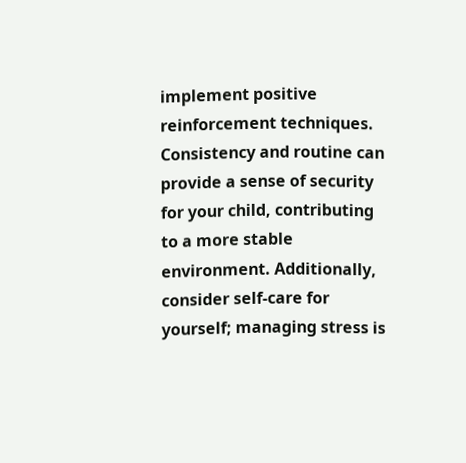implement positive reinforcement techniques. Consistency and routine can provide a sense of security for your child, contributing to a more stable environment. Additionally, consider self-care for yourself; managing stress is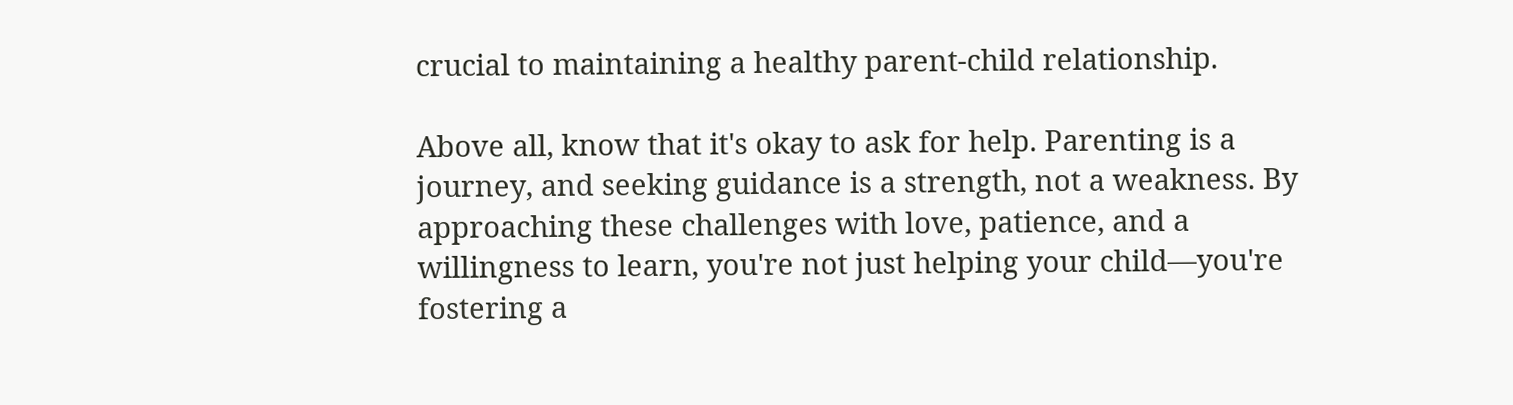crucial to maintaining a healthy parent-child relationship.

Above all, know that it's okay to ask for help. Parenting is a journey, and seeking guidance is a strength, not a weakness. By approaching these challenges with love, patience, and a willingness to learn, you're not just helping your child—you're fostering a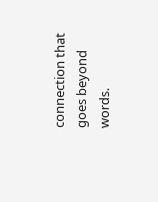connection that goes beyond words.